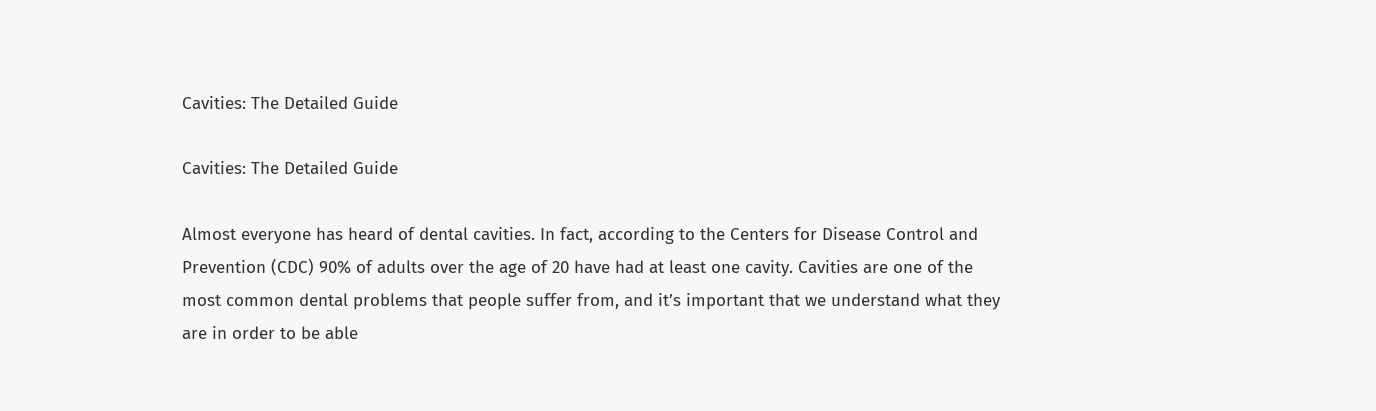Cavities: The Detailed Guide

Cavities: The Detailed Guide

Almost everyone has heard of dental cavities. In fact, according to the Centers for Disease Control and Prevention (CDC) 90% of adults over the age of 20 have had at least one cavity. Cavities are one of the most common dental problems that people suffer from, and it’s important that we understand what they are in order to be able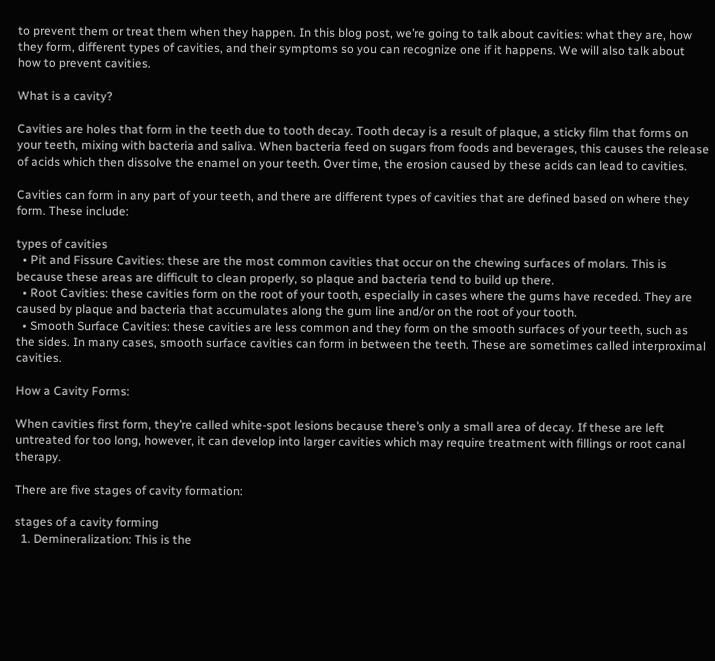to prevent them or treat them when they happen. In this blog post, we’re going to talk about cavities: what they are, how they form, different types of cavities, and their symptoms so you can recognize one if it happens. We will also talk about how to prevent cavities.

What is a cavity?

Cavities are holes that form in the teeth due to tooth decay. Tooth decay is a result of plaque, a sticky film that forms on your teeth, mixing with bacteria and saliva. When bacteria feed on sugars from foods and beverages, this causes the release of acids which then dissolve the enamel on your teeth. Over time, the erosion caused by these acids can lead to cavities.

Cavities can form in any part of your teeth, and there are different types of cavities that are defined based on where they form. These include:

types of cavities
  • Pit and Fissure Cavities: these are the most common cavities that occur on the chewing surfaces of molars. This is because these areas are difficult to clean properly, so plaque and bacteria tend to build up there.
  • Root Cavities: these cavities form on the root of your tooth, especially in cases where the gums have receded. They are caused by plaque and bacteria that accumulates along the gum line and/or on the root of your tooth.
  • Smooth Surface Cavities: these cavities are less common and they form on the smooth surfaces of your teeth, such as the sides. In many cases, smooth surface cavities can form in between the teeth. These are sometimes called interproximal cavities.

How a Cavity Forms:

When cavities first form, they’re called white-spot lesions because there’s only a small area of decay. If these are left untreated for too long, however, it can develop into larger cavities which may require treatment with fillings or root canal therapy.

There are five stages of cavity formation:

stages of a cavity forming
  1. Demineralization: This is the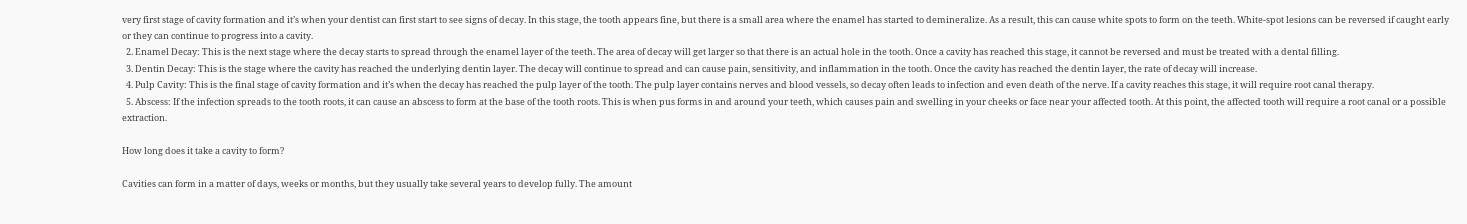very first stage of cavity formation and it’s when your dentist can first start to see signs of decay. In this stage, the tooth appears fine, but there is a small area where the enamel has started to demineralize. As a result, this can cause white spots to form on the teeth. White-spot lesions can be reversed if caught early or they can continue to progress into a cavity.
  2. Enamel Decay: This is the next stage where the decay starts to spread through the enamel layer of the teeth. The area of decay will get larger so that there is an actual hole in the tooth. Once a cavity has reached this stage, it cannot be reversed and must be treated with a dental filling.
  3. Dentin Decay: This is the stage where the cavity has reached the underlying dentin layer. The decay will continue to spread and can cause pain, sensitivity, and inflammation in the tooth. Once the cavity has reached the dentin layer, the rate of decay will increase.
  4. Pulp Cavity: This is the final stage of cavity formation and it’s when the decay has reached the pulp layer of the tooth. The pulp layer contains nerves and blood vessels, so decay often leads to infection and even death of the nerve. If a cavity reaches this stage, it will require root canal therapy.
  5. Abscess: If the infection spreads to the tooth roots, it can cause an abscess to form at the base of the tooth roots. This is when pus forms in and around your teeth, which causes pain and swelling in your cheeks or face near your affected tooth. At this point, the affected tooth will require a root canal or a possible extraction.

How long does it take a cavity to form?

Cavities can form in a matter of days, weeks or months, but they usually take several years to develop fully. The amount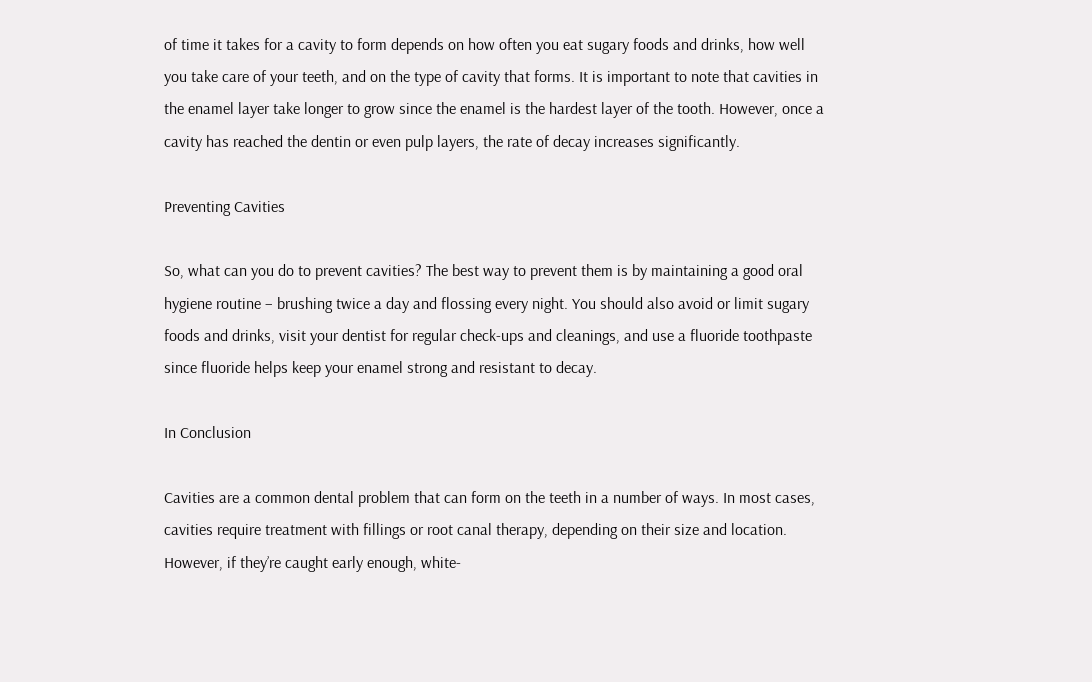of time it takes for a cavity to form depends on how often you eat sugary foods and drinks, how well you take care of your teeth, and on the type of cavity that forms. It is important to note that cavities in the enamel layer take longer to grow since the enamel is the hardest layer of the tooth. However, once a cavity has reached the dentin or even pulp layers, the rate of decay increases significantly.

Preventing Cavities

So, what can you do to prevent cavities? The best way to prevent them is by maintaining a good oral hygiene routine – brushing twice a day and flossing every night. You should also avoid or limit sugary foods and drinks, visit your dentist for regular check-ups and cleanings, and use a fluoride toothpaste since fluoride helps keep your enamel strong and resistant to decay.

In Conclusion

Cavities are a common dental problem that can form on the teeth in a number of ways. In most cases, cavities require treatment with fillings or root canal therapy, depending on their size and location. However, if they’re caught early enough, white-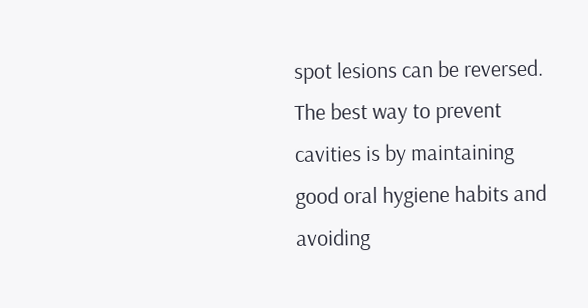spot lesions can be reversed. The best way to prevent cavities is by maintaining good oral hygiene habits and avoiding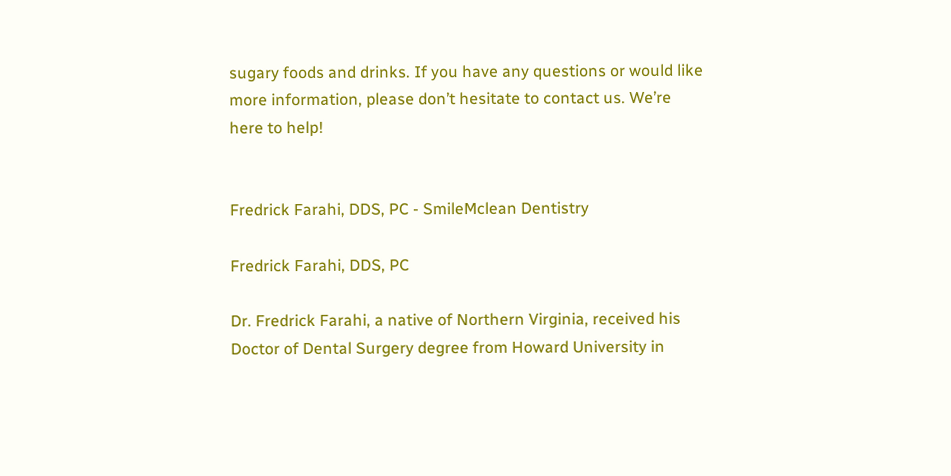sugary foods and drinks. If you have any questions or would like more information, please don’t hesitate to contact us. We’re here to help!


Fredrick Farahi, DDS, PC - SmileMclean Dentistry

Fredrick Farahi, DDS, PC

Dr. Fredrick Farahi, a native of Northern Virginia, received his Doctor of Dental Surgery degree from Howard University in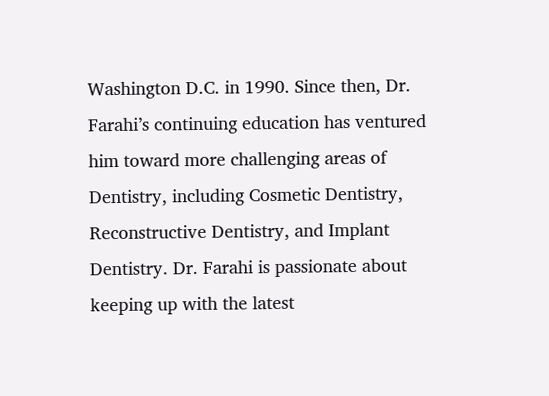Washington D.C. in 1990. Since then, Dr. Farahi’s continuing education has ventured him toward more challenging areas of Dentistry, including Cosmetic Dentistry, Reconstructive Dentistry, and Implant Dentistry. Dr. Farahi is passionate about keeping up with the latest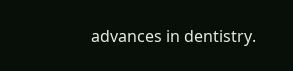advances in dentistry.